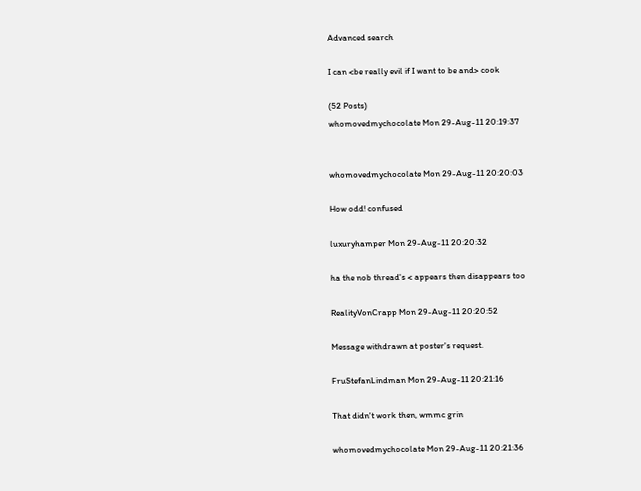Advanced search

I can <be really evil if I want to be and> cook

(52 Posts)
whomovedmychocolate Mon 29-Aug-11 20:19:37


whomovedmychocolate Mon 29-Aug-11 20:20:03

How odd! confused

luxuryhamper Mon 29-Aug-11 20:20:32

ha the nob thread's < appears then disappears too

RealityVonCrapp Mon 29-Aug-11 20:20:52

Message withdrawn at poster's request.

FruStefanLindman Mon 29-Aug-11 20:21:16

That didn't work then, wmmc grin

whomovedmychocolate Mon 29-Aug-11 20:21:36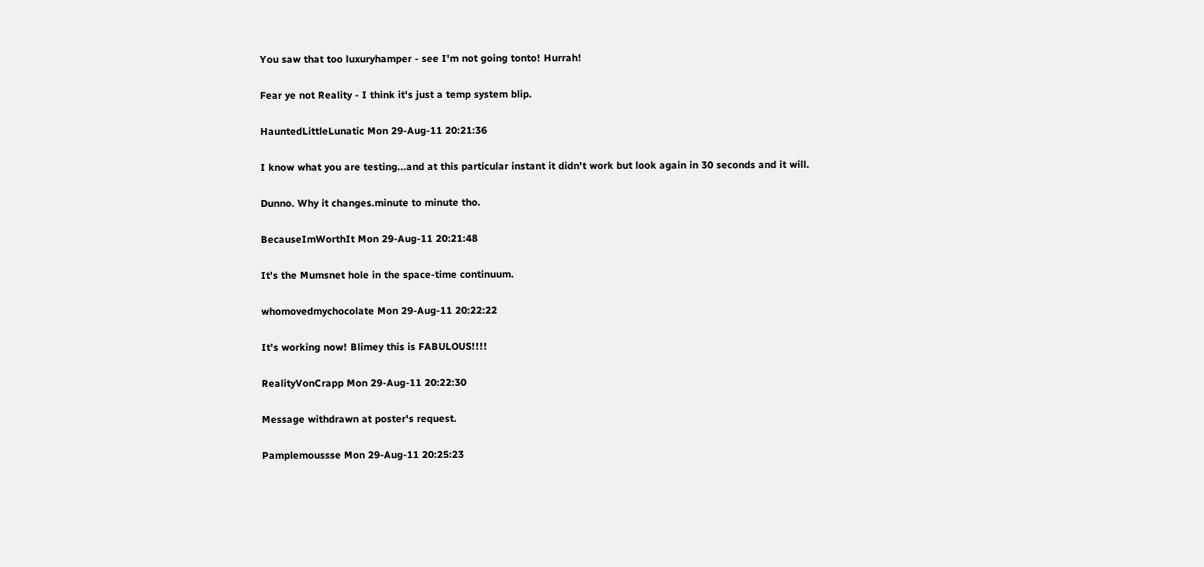You saw that too luxuryhamper - see I'm not going tonto! Hurrah!

Fear ye not Reality - I think it's just a temp system blip.

HauntedLittleLunatic Mon 29-Aug-11 20:21:36

I know what you are testing...and at this particular instant it didn't work but look again in 30 seconds and it will.

Dunno. Why it changes.minute to minute tho.

BecauseImWorthIt Mon 29-Aug-11 20:21:48

It's the Mumsnet hole in the space-time continuum.

whomovedmychocolate Mon 29-Aug-11 20:22:22

It's working now! Blimey this is FABULOUS!!!!

RealityVonCrapp Mon 29-Aug-11 20:22:30

Message withdrawn at poster's request.

Pamplemoussse Mon 29-Aug-11 20:25:23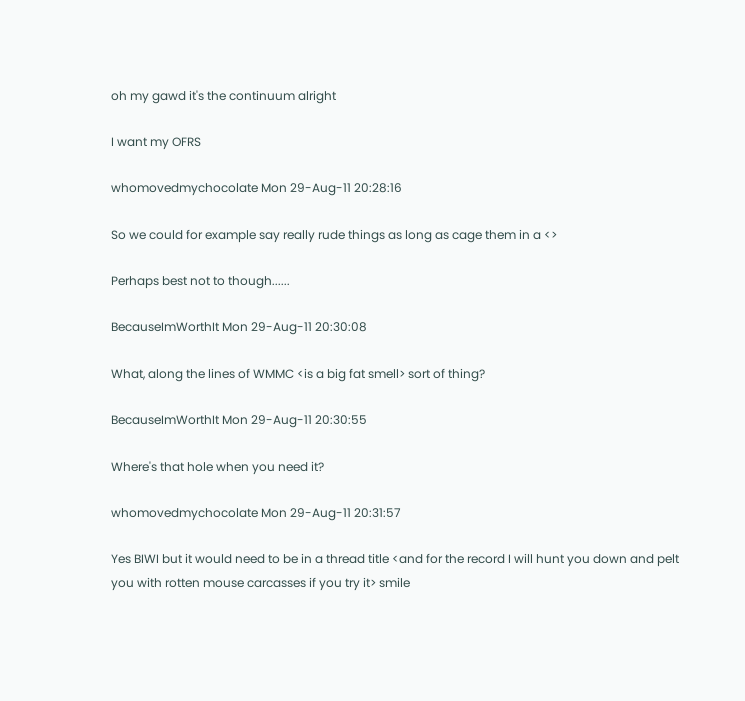oh my gawd it's the continuum alright

I want my OFRS

whomovedmychocolate Mon 29-Aug-11 20:28:16

So we could for example say really rude things as long as cage them in a <>

Perhaps best not to though......

BecauseImWorthIt Mon 29-Aug-11 20:30:08

What, along the lines of WMMC <is a big fat smell> sort of thing?

BecauseImWorthIt Mon 29-Aug-11 20:30:55

Where's that hole when you need it?

whomovedmychocolate Mon 29-Aug-11 20:31:57

Yes BIWI but it would need to be in a thread title <and for the record I will hunt you down and pelt you with rotten mouse carcasses if you try it> smile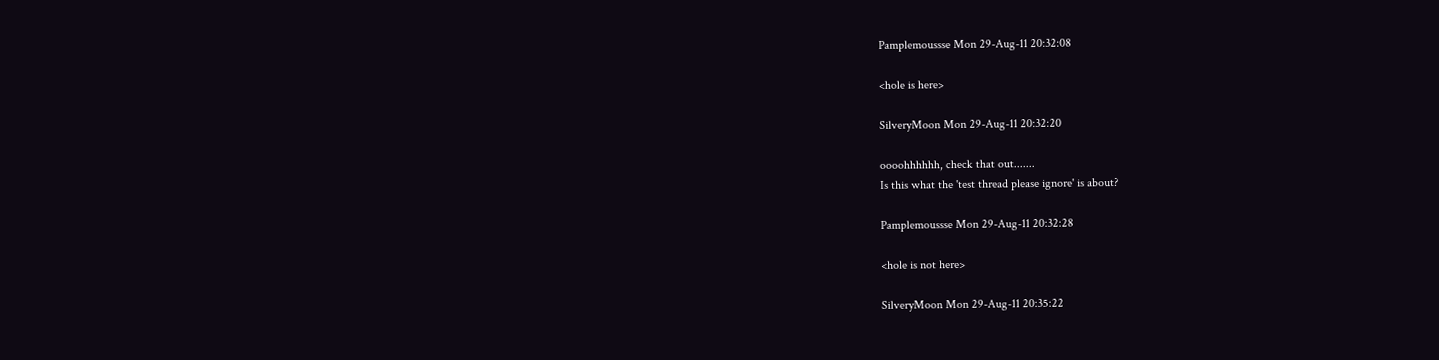Pamplemoussse Mon 29-Aug-11 20:32:08

<hole is here>

SilveryMoon Mon 29-Aug-11 20:32:20

oooohhhhhh, check that out.......
Is this what the 'test thread please ignore' is about?

Pamplemoussse Mon 29-Aug-11 20:32:28

<hole is not here>

SilveryMoon Mon 29-Aug-11 20:35:22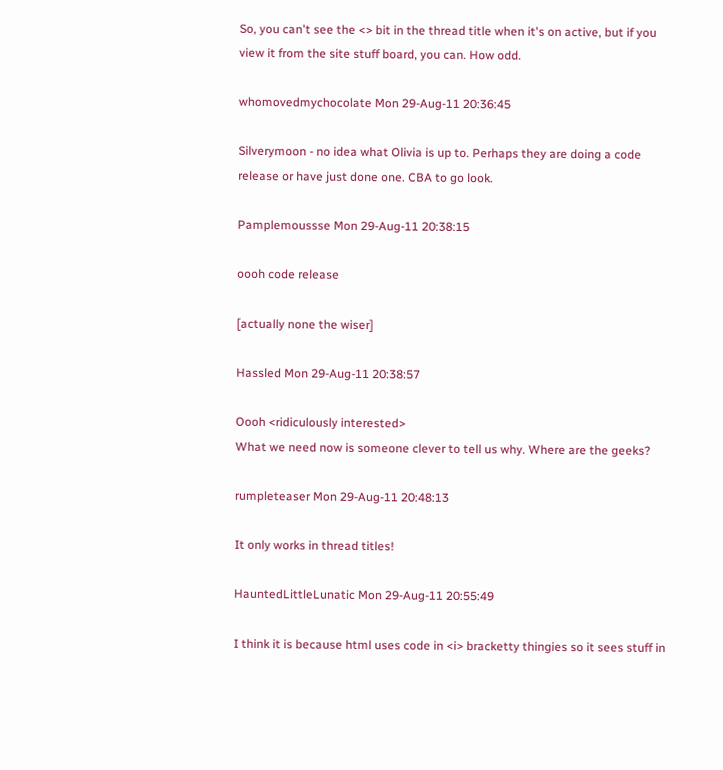So, you can't see the <> bit in the thread title when it's on active, but if you view it from the site stuff board, you can. How odd.

whomovedmychocolate Mon 29-Aug-11 20:36:45

Silverymoon - no idea what Olivia is up to. Perhaps they are doing a code release or have just done one. CBA to go look.

Pamplemoussse Mon 29-Aug-11 20:38:15

oooh code release

[actually none the wiser]

Hassled Mon 29-Aug-11 20:38:57

Oooh <ridiculously interested>
What we need now is someone clever to tell us why. Where are the geeks?

rumpleteaser Mon 29-Aug-11 20:48:13

It only works in thread titles!

HauntedLittleLunatic Mon 29-Aug-11 20:55:49

I think it is because html uses code in <i> bracketty thingies so it sees stuff in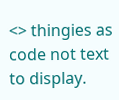<> thingies as code not text to display.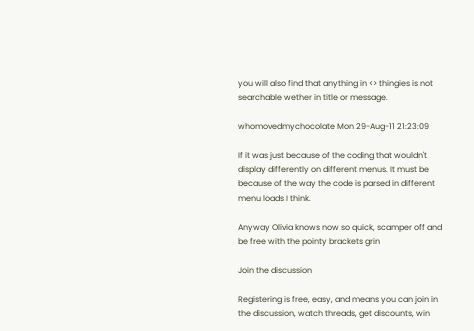you will also find that anything in <> thingies is not searchable wether in title or message.

whomovedmychocolate Mon 29-Aug-11 21:23:09

If it was just because of the coding that wouldn't display differently on different menus. It must be because of the way the code is parsed in different menu loads I think.

Anyway Olivia knows now so quick, scamper off and be free with the pointy brackets grin

Join the discussion

Registering is free, easy, and means you can join in the discussion, watch threads, get discounts, win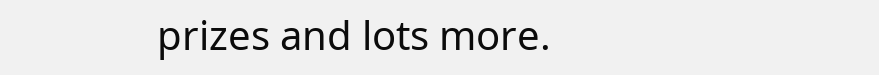prizes and lots more.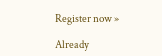Register now »

Already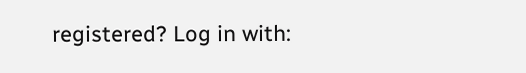registered? Log in with: